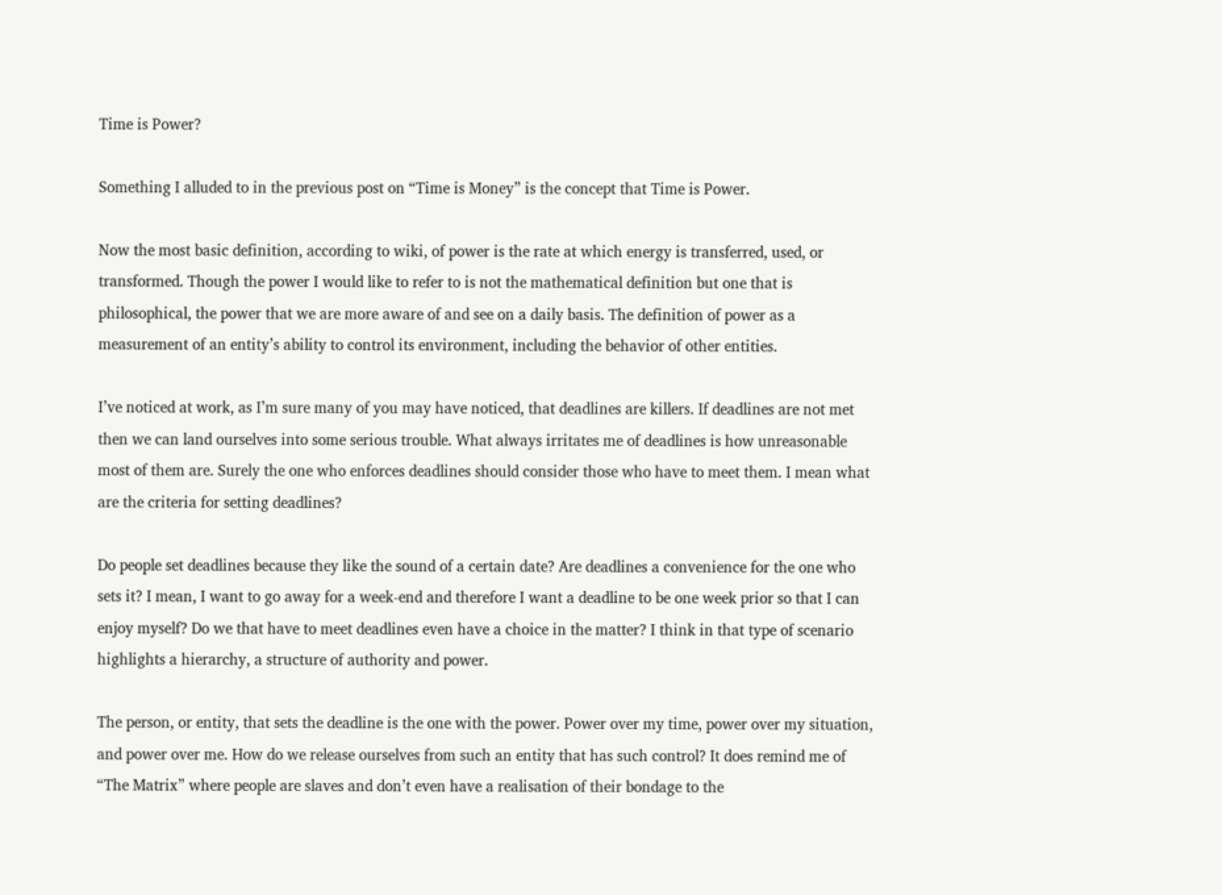Time is Power?

Something I alluded to in the previous post on “Time is Money” is the concept that Time is Power.

Now the most basic definition, according to wiki, of power is the rate at which energy is transferred, used, or transformed. Though the power I would like to refer to is not the mathematical definition but one that is philosophical, the power that we are more aware of and see on a daily basis. The definition of power as a measurement of an entity’s ability to control its environment, including the behavior of other entities.

I’ve noticed at work, as I’m sure many of you may have noticed, that deadlines are killers. If deadlines are not met then we can land ourselves into some serious trouble. What always irritates me of deadlines is how unreasonable most of them are. Surely the one who enforces deadlines should consider those who have to meet them. I mean what are the criteria for setting deadlines?

Do people set deadlines because they like the sound of a certain date? Are deadlines a convenience for the one who sets it? I mean, I want to go away for a week-end and therefore I want a deadline to be one week prior so that I can enjoy myself? Do we that have to meet deadlines even have a choice in the matter? I think in that type of scenario highlights a hierarchy, a structure of authority and power.

The person, or entity, that sets the deadline is the one with the power. Power over my time, power over my situation, and power over me. How do we release ourselves from such an entity that has such control? It does remind me of “The Matrix” where people are slaves and don’t even have a realisation of their bondage to the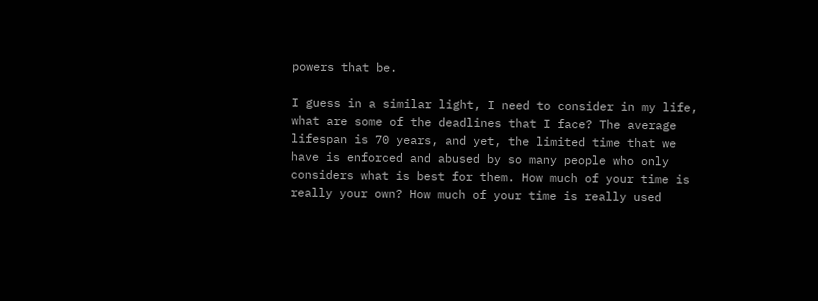powers that be.

I guess in a similar light, I need to consider in my life, what are some of the deadlines that I face? The average lifespan is 70 years, and yet, the limited time that we have is enforced and abused by so many people who only considers what is best for them. How much of your time is really your own? How much of your time is really used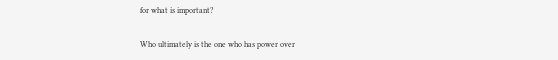for what is important?

Who ultimately is the one who has power over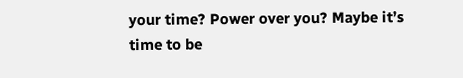your time? Power over you? Maybe it’s time to be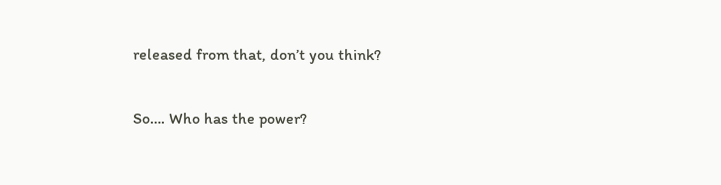released from that, don’t you think?

So…. Who has the power?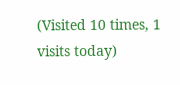(Visited 10 times, 1 visits today)